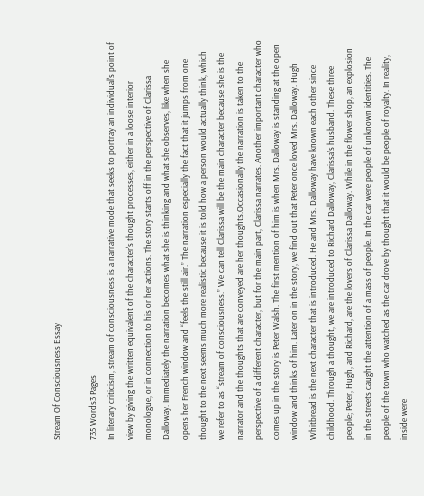Stream Of Consciousness Essay

735 Words3 Pages
In literary criticism, stream of consciousness is a narrative mode that seeks to portray an individual's point of view by giving the written equivalent of the character's thought processes, either in a loose interior monologue, or in connection to his or her actions. The story starts off in the perspective of Clarissa Dalloway. Immediately the narration becomes what she is thinking and what she observes, like when she opens her French window and “feels the still air.” The narration especially the fact that it jumps from one thought to the next seems much more realistic because it is told how a person would actually think, which we refer to as “stream of consciousness.” We can tell Clarissa will be the main character because she is the narrator and the thoughts that are conveyed are her thoughts.Occasionally the narration is taken to the perspective of a different character, but for the main part, Clarissa narrates. Another important character who comes up in the story is Peter Walsh. The first mention of him is when Mrs. Dalloway is standing at the open window and thinks of him. Later on in the story, we find out that Peter once loved Mrs. Dalloway. Hugh Whitbread is the next character that is introduced. He and Mrs. Dalloway have known each other since childhood. Through a thought, we are introduced to Richard Dalloway, Clarissa’s husband. These three people; Peter, Hugh, and Richard, are the lovers of Clarissa Dalloway. While in the flower shop, an explosion in the streets caught the attention of a mass of people. In the car were people of unknown identities. The people of the town who watched as the car drove by thought that it would be people of royalty. In reality, inside were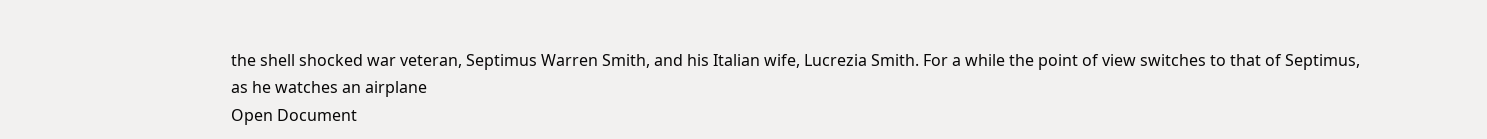the shell shocked war veteran, Septimus Warren Smith, and his Italian wife, Lucrezia Smith. For a while the point of view switches to that of Septimus, as he watches an airplane
Open Document